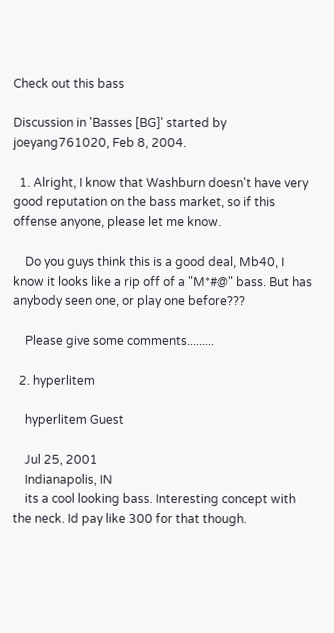Check out this bass

Discussion in 'Basses [BG]' started by joeyang761020, Feb 8, 2004.

  1. Alright, I know that Washburn doesn't have very good reputation on the bass market, so if this offense anyone, please let me know.

    Do you guys think this is a good deal, Mb40, I know it looks like a rip off of a "M*#@" bass. But has anybody seen one, or play one before???

    Please give some comments.........

  2. hyperlitem

    hyperlitem Guest

    Jul 25, 2001
    Indianapolis, IN
    its a cool looking bass. Interesting concept with the neck. Id pay like 300 for that though.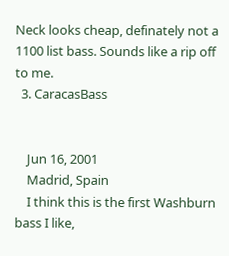Neck looks cheap, definately not a 1100 list bass. Sounds like a rip off to me.
  3. CaracasBass


    Jun 16, 2001
    Madrid, Spain
    I think this is the first Washburn bass I like,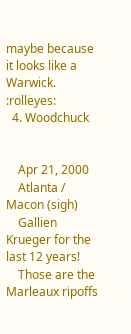maybe because it looks like a Warwick. :rolleyes:
  4. Woodchuck


    Apr 21, 2000
    Atlanta / Macon (sigh)
    Gallien Krueger for the last 12 years!
    Those are the Marleaux ripoffs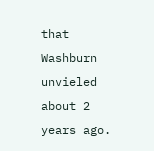that Washburn unvieled about 2 years ago.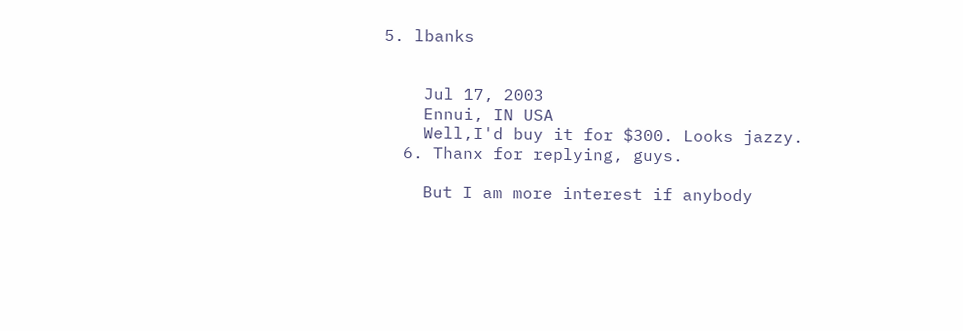5. lbanks


    Jul 17, 2003
    Ennui, IN USA
    Well,I'd buy it for $300. Looks jazzy.
  6. Thanx for replying, guys.

    But I am more interest if anybody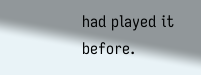had played it before.